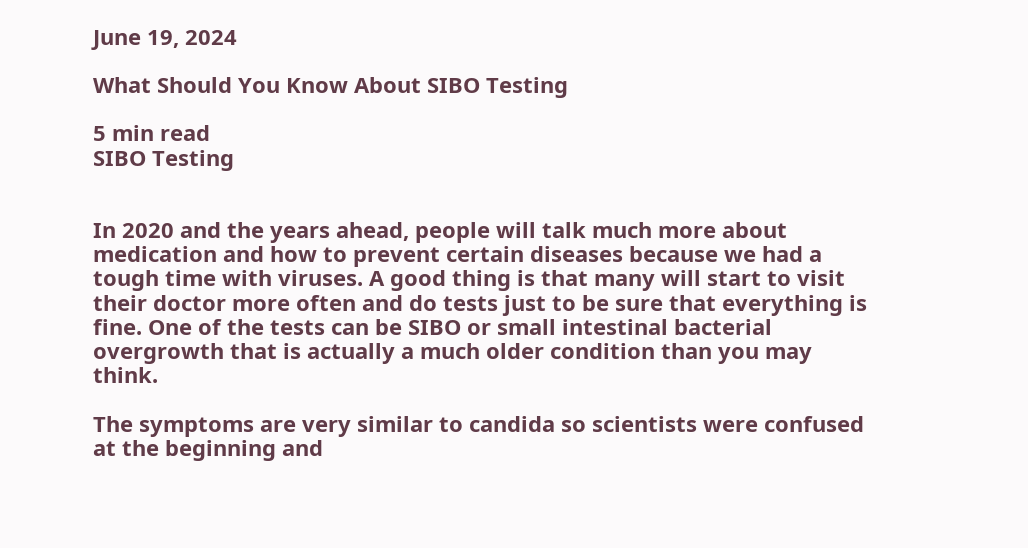June 19, 2024

What Should You Know About SIBO Testing

5 min read
SIBO Testing


In 2020 and the years ahead, people will talk much more about medication and how to prevent certain diseases because we had a tough time with viruses. A good thing is that many will start to visit their doctor more often and do tests just to be sure that everything is fine. One of the tests can be SIBO or small intestinal bacterial overgrowth that is actually a much older condition than you may think.

The symptoms are very similar to candida so scientists were confused at the beginning and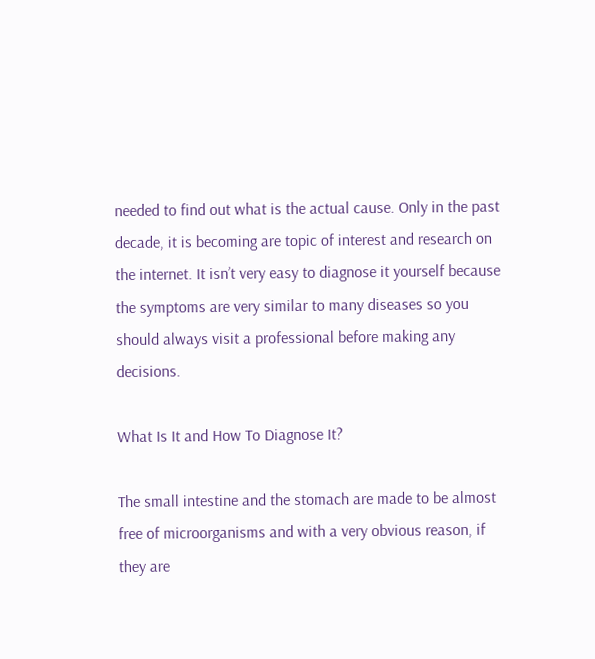needed to find out what is the actual cause. Only in the past decade, it is becoming are topic of interest and research on the internet. It isn’t very easy to diagnose it yourself because the symptoms are very similar to many diseases so you should always visit a professional before making any decisions.

What Is It and How To Diagnose It?

The small intestine and the stomach are made to be almost free of microorganisms and with a very obvious reason, if they are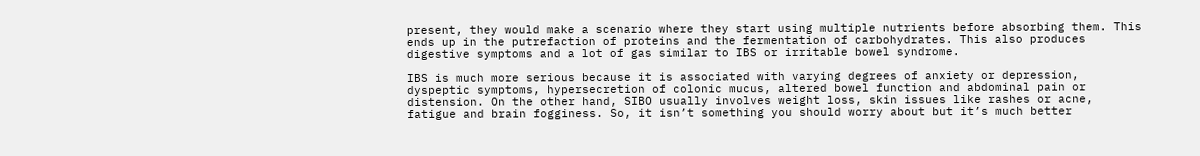present, they would make a scenario where they start using multiple nutrients before absorbing them. This ends up in the putrefaction of proteins and the fermentation of carbohydrates. This also produces digestive symptoms and a lot of gas similar to IBS or irritable bowel syndrome.

IBS is much more serious because it is associated with varying degrees of anxiety or depression, dyspeptic symptoms, hypersecretion of colonic mucus, altered bowel function and abdominal pain or distension. On the other hand, SIBO usually involves weight loss, skin issues like rashes or acne, fatigue and brain fogginess. So, it isn’t something you should worry about but it’s much better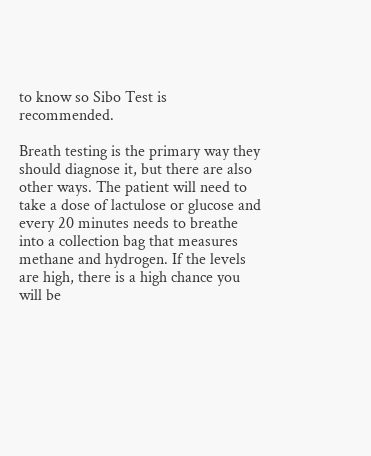to know so Sibo Test is recommended.

Breath testing is the primary way they should diagnose it, but there are also other ways. The patient will need to take a dose of lactulose or glucose and every 20 minutes needs to breathe into a collection bag that measures methane and hydrogen. If the levels are high, there is a high chance you will be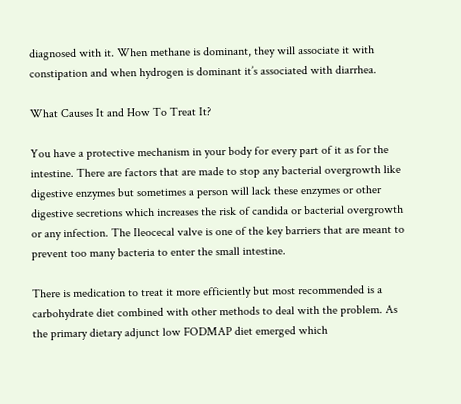diagnosed with it. When methane is dominant, they will associate it with constipation and when hydrogen is dominant it’s associated with diarrhea.

What Causes It and How To Treat It?

You have a protective mechanism in your body for every part of it as for the intestine. There are factors that are made to stop any bacterial overgrowth like digestive enzymes but sometimes a person will lack these enzymes or other digestive secretions which increases the risk of candida or bacterial overgrowth or any infection. The Ileocecal valve is one of the key barriers that are meant to prevent too many bacteria to enter the small intestine.

There is medication to treat it more efficiently but most recommended is a carbohydrate diet combined with other methods to deal with the problem. As the primary dietary adjunct low FODMAP diet emerged which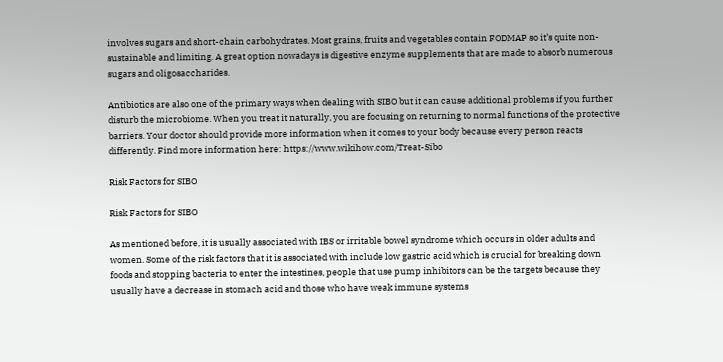involves sugars and short-chain carbohydrates. Most grains, fruits and vegetables contain FODMAP so it’s quite non-sustainable and limiting. A great option nowadays is digestive enzyme supplements that are made to absorb numerous sugars and oligosaccharides.

Antibiotics are also one of the primary ways when dealing with SIBO but it can cause additional problems if you further disturb the microbiome. When you treat it naturally, you are focusing on returning to normal functions of the protective barriers. Your doctor should provide more information when it comes to your body because every person reacts differently. Find more information here: https://www.wikihow.com/Treat-Sibo

Risk Factors for SIBO

Risk Factors for SIBO

As mentioned before, it is usually associated with IBS or irritable bowel syndrome which occurs in older adults and women. Some of the risk factors that it is associated with include low gastric acid which is crucial for breaking down foods and stopping bacteria to enter the intestines, people that use pump inhibitors can be the targets because they usually have a decrease in stomach acid and those who have weak immune systems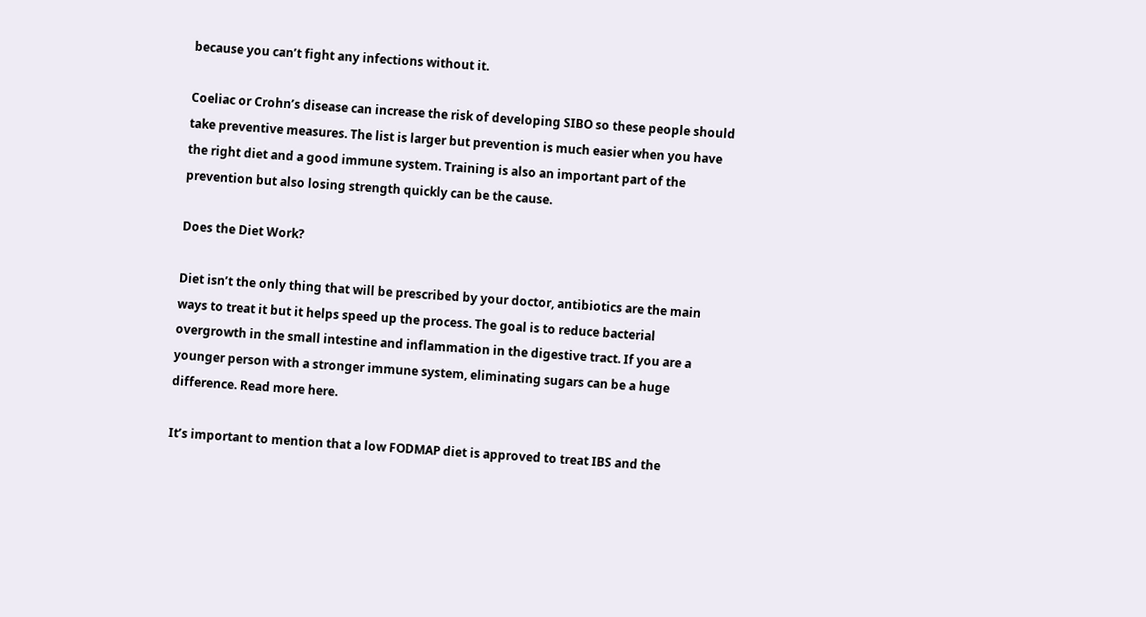because you can’t fight any infections without it.

Coeliac or Crohn’s disease can increase the risk of developing SIBO so these people should take preventive measures. The list is larger but prevention is much easier when you have the right diet and a good immune system. Training is also an important part of the prevention but also losing strength quickly can be the cause.

Does the Diet Work?

Diet isn’t the only thing that will be prescribed by your doctor, antibiotics are the main ways to treat it but it helps speed up the process. The goal is to reduce bacterial overgrowth in the small intestine and inflammation in the digestive tract. If you are a younger person with a stronger immune system, eliminating sugars can be a huge difference. Read more here.

It’s important to mention that a low FODMAP diet is approved to treat IBS and the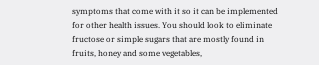symptoms that come with it so it can be implemented for other health issues. You should look to eliminate fructose or simple sugars that are mostly found in fruits, honey and some vegetables,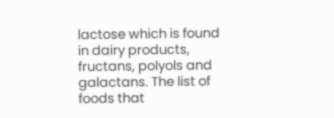lactose which is found in dairy products, fructans, polyols and galactans. The list of foods that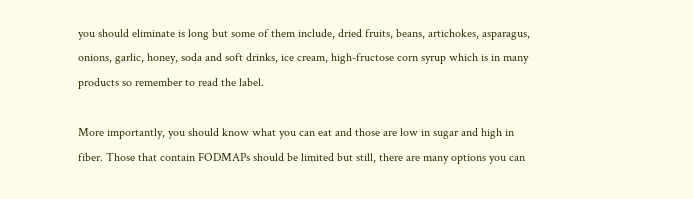you should eliminate is long but some of them include, dried fruits, beans, artichokes, asparagus, onions, garlic, honey, soda and soft drinks, ice cream, high-fructose corn syrup which is in many products so remember to read the label.

More importantly, you should know what you can eat and those are low in sugar and high in fiber. Those that contain FODMAPs should be limited but still, there are many options you can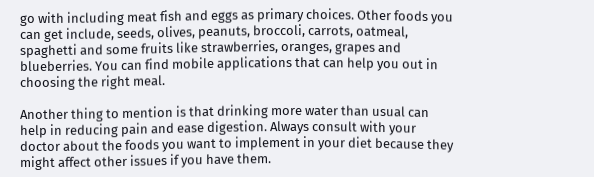go with including meat fish and eggs as primary choices. Other foods you can get include, seeds, olives, peanuts, broccoli, carrots, oatmeal, spaghetti and some fruits like strawberries, oranges, grapes and blueberries. You can find mobile applications that can help you out in choosing the right meal.

Another thing to mention is that drinking more water than usual can help in reducing pain and ease digestion. Always consult with your doctor about the foods you want to implement in your diet because they might affect other issues if you have them.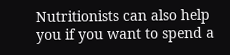Nutritionists can also help you if you want to spend a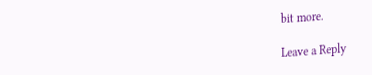bit more.

Leave a Reply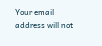Your email address will not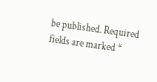be published. Required fields are marked *